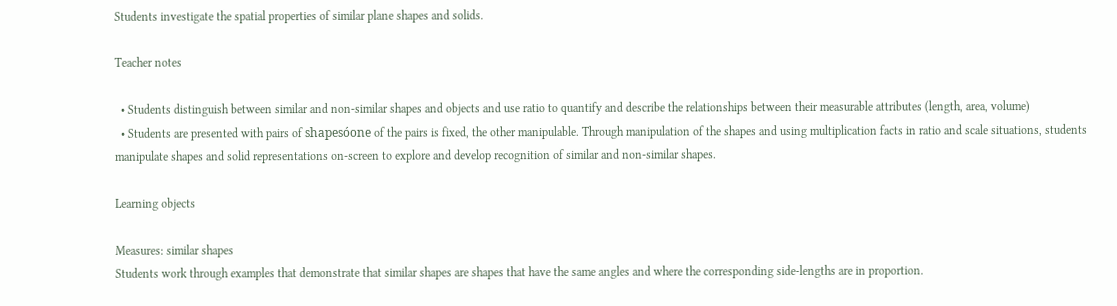Students investigate the spatial properties of similar plane shapes and solids.

Teacher notes

  • Students distinguish between similar and non-similar shapes and objects and use ratio to quantify and describe the relationships between their measurable attributes (length, area, volume)
  • Students are presented with pairs of shapesóone of the pairs is fixed, the other manipulable. Through manipulation of the shapes and using multiplication facts in ratio and scale situations, students manipulate shapes and solid representations on-screen to explore and develop recognition of similar and non-similar shapes.

Learning objects

Measures: similar shapes
Students work through examples that demonstrate that similar shapes are shapes that have the same angles and where the corresponding side-lengths are in proportion.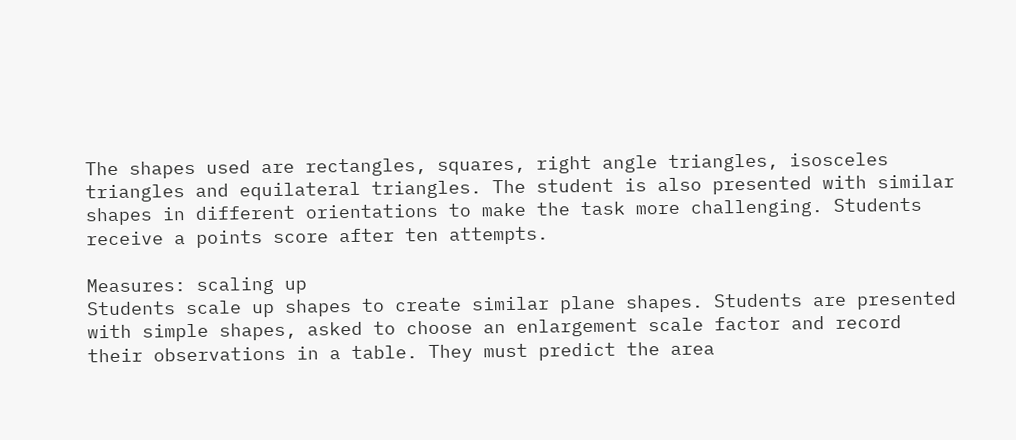The shapes used are rectangles, squares, right angle triangles, isosceles triangles and equilateral triangles. The student is also presented with similar shapes in different orientations to make the task more challenging. Students receive a points score after ten attempts.

Measures: scaling up
Students scale up shapes to create similar plane shapes. Students are presented with simple shapes, asked to choose an enlargement scale factor and record their observations in a table. They must predict the area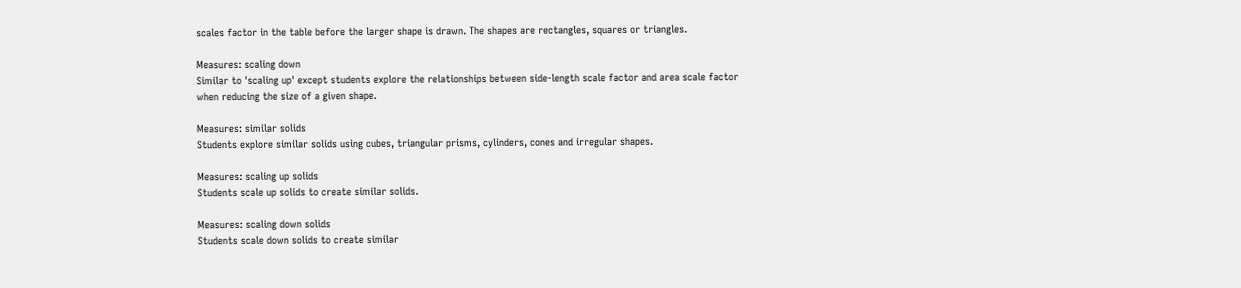scales factor in the table before the larger shape is drawn. The shapes are rectangles, squares or triangles.

Measures: scaling down
Similar to 'scaling up' except students explore the relationships between side-length scale factor and area scale factor when reducing the size of a given shape.

Measures: similar solids
Students explore similar solids using cubes, triangular prisms, cylinders, cones and irregular shapes.

Measures: scaling up solids
Students scale up solids to create similar solids.

Measures: scaling down solids
Students scale down solids to create similar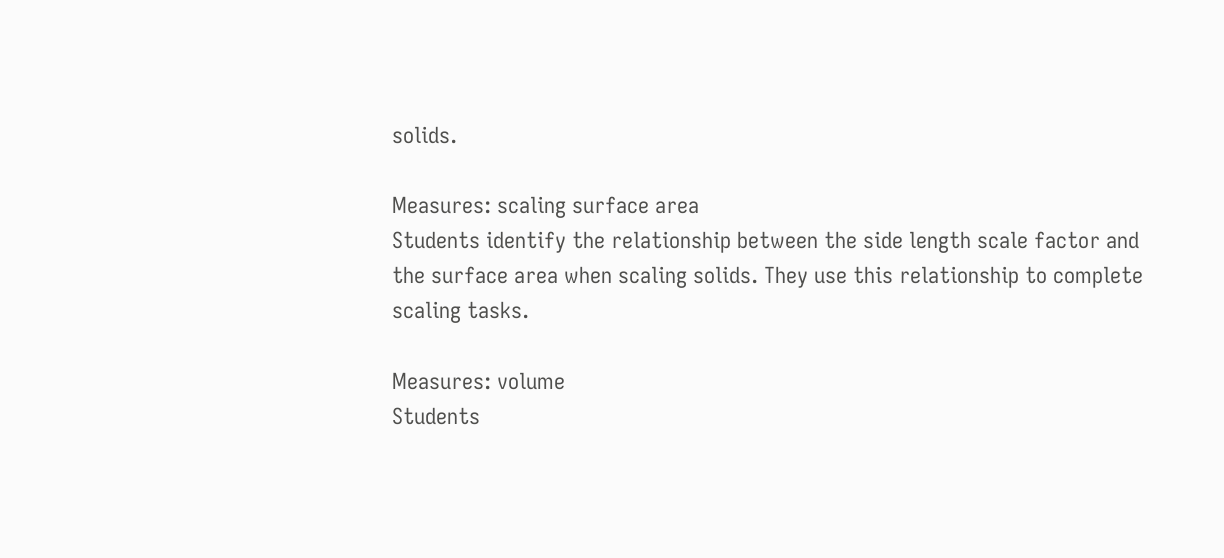solids.

Measures: scaling surface area
Students identify the relationship between the side length scale factor and the surface area when scaling solids. They use this relationship to complete scaling tasks.

Measures: volume
Students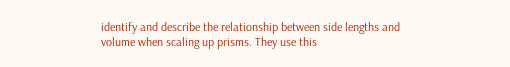identify and describe the relationship between side lengths and volume when scaling up prisms. They use this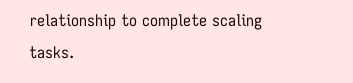relationship to complete scaling tasks.